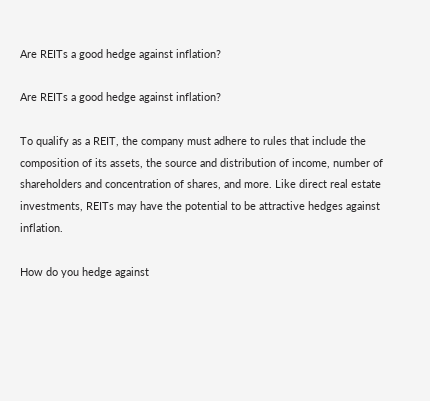Are REITs a good hedge against inflation?

Are REITs a good hedge against inflation?

To qualify as a REIT, the company must adhere to rules that include the composition of its assets, the source and distribution of income, number of shareholders and concentration of shares, and more. Like direct real estate investments, REITs may have the potential to be attractive hedges against inflation.

How do you hedge against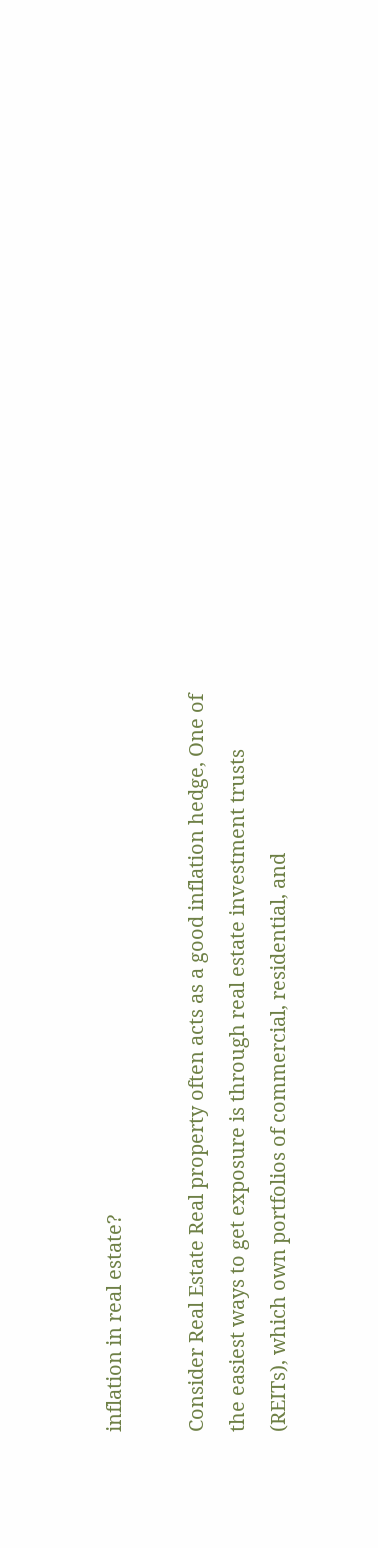inflation in real estate?

Consider Real Estate Real property often acts as a good inflation hedge, One of the easiest ways to get exposure is through real estate investment trusts (REITs), which own portfolios of commercial, residential, and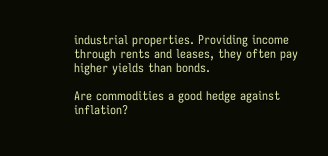industrial properties. Providing income through rents and leases, they often pay higher yields than bonds.

Are commodities a good hedge against inflation?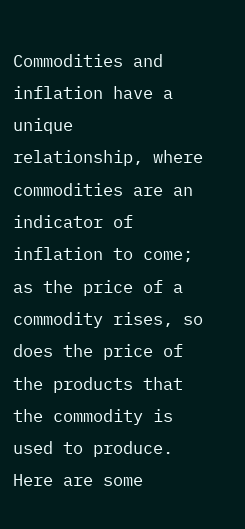Commodities and inflation have a unique relationship, where commodities are an indicator of inflation to come; as the price of a commodity rises, so does the price of the products that the commodity is used to produce. Here are some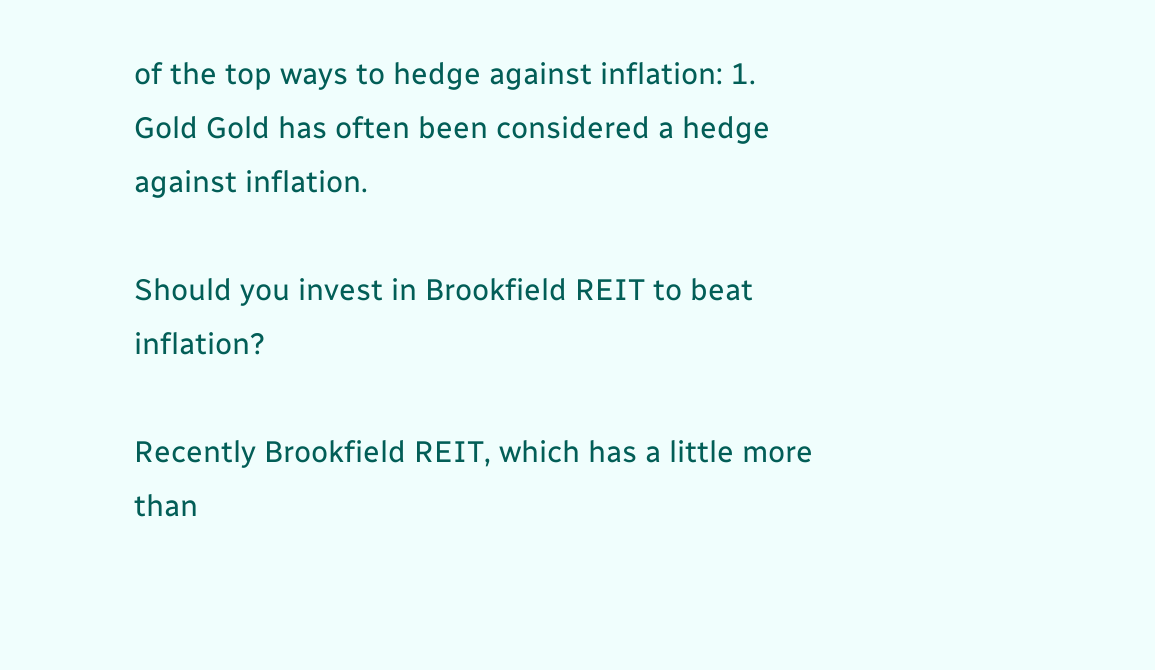of the top ways to hedge against inflation: 1. Gold Gold has often been considered a hedge against inflation.

Should you invest in Brookfield REIT to beat inflation?

Recently Brookfield REIT, which has a little more than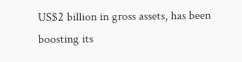US$2 billion in gross assets, has been boosting its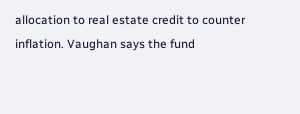allocation to real estate credit to counter inflation. Vaughan says the fund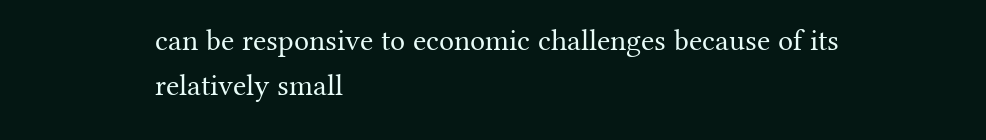can be responsive to economic challenges because of its relatively small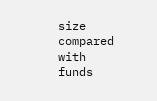size compared with funds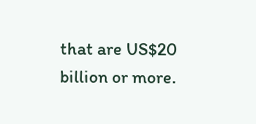that are US$20 billion or more.